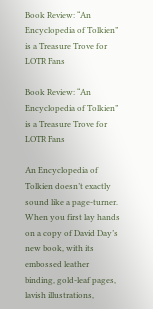Book Review: “An Encyclopedia of Tolkien” is a Treasure Trove for LOTR Fans

Book Review: “An Encyclopedia of Tolkien” is a Treasure Trove for LOTR Fans

An Encyclopedia of Tolkien doesn’t exactly sound like a page-turner. When you first lay hands on a copy of David Day’s new book, with its embossed leather binding, gold-leaf pages, lavish illustrations,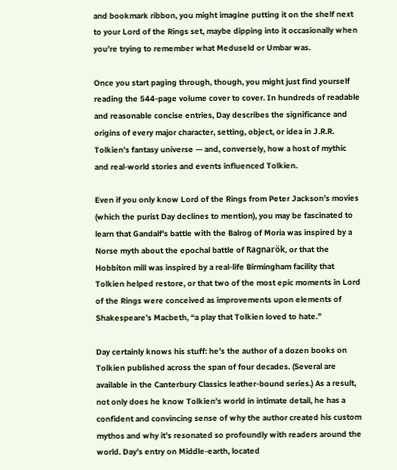and bookmark ribbon, you might imagine putting it on the shelf next to your Lord of the Rings set, maybe dipping into it occasionally when you’re trying to remember what Meduseld or Umbar was.

Once you start paging through, though, you might just find yourself reading the 544-page volume cover to cover. In hundreds of readable and reasonable concise entries, Day describes the significance and origins of every major character, setting, object, or idea in J.R.R. Tolkien’s fantasy universe — and, conversely, how a host of mythic and real-world stories and events influenced Tolkien.

Even if you only know Lord of the Rings from Peter Jackson’s movies (which the purist Day declines to mention), you may be fascinated to learn that Gandalf’s battle with the Balrog of Moria was inspired by a Norse myth about the epochal battle of Ragnarök, or that the Hobbiton mill was inspired by a real-life Birmingham facility that Tolkien helped restore, or that two of the most epic moments in Lord of the Rings were conceived as improvements upon elements of Shakespeare’s Macbeth, “a play that Tolkien loved to hate.”

Day certainly knows his stuff: he’s the author of a dozen books on Tolkien published across the span of four decades. (Several are available in the Canterbury Classics leather-bound series.) As a result, not only does he know Tolkien’s world in intimate detail, he has a confident and convincing sense of why the author created his custom mythos and why it’s resonated so profoundly with readers around the world. Day’s entry on Middle-earth, located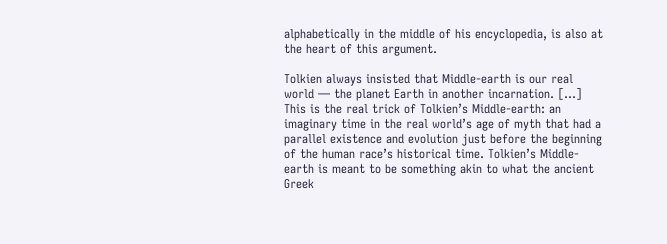alphabetically in the middle of his encyclopedia, is also at the heart of this argument.

Tolkien always insisted that Middle-earth is our real world — the planet Earth in another incarnation. […] This is the real trick of Tolkien’s Middle-earth: an imaginary time in the real world’s age of myth that had a parallel existence and evolution just before the beginning of the human race’s historical time. Tolkien’s Middle-earth is meant to be something akin to what the ancient Greek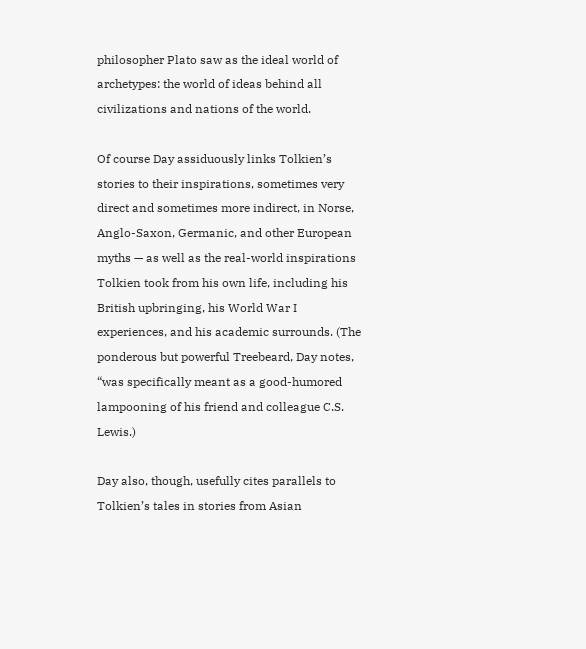philosopher Plato saw as the ideal world of archetypes: the world of ideas behind all civilizations and nations of the world.

Of course Day assiduously links Tolkien’s stories to their inspirations, sometimes very direct and sometimes more indirect, in Norse, Anglo-Saxon, Germanic, and other European myths — as well as the real-world inspirations Tolkien took from his own life, including his British upbringing, his World War I experiences, and his academic surrounds. (The ponderous but powerful Treebeard, Day notes, “was specifically meant as a good-humored lampooning of his friend and colleague C.S. Lewis.)

Day also, though, usefully cites parallels to Tolkien’s tales in stories from Asian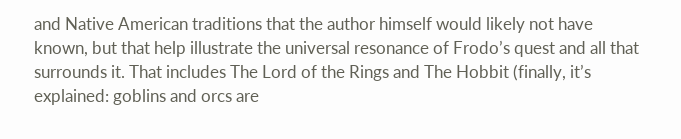and Native American traditions that the author himself would likely not have known, but that help illustrate the universal resonance of Frodo’s quest and all that surrounds it. That includes The Lord of the Rings and The Hobbit (finally, it’s explained: goblins and orcs are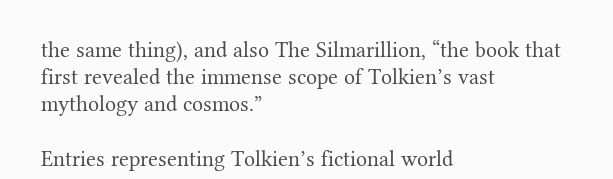the same thing), and also The Silmarillion, “the book that first revealed the immense scope of Tolkien’s vast mythology and cosmos.”

Entries representing Tolkien’s fictional world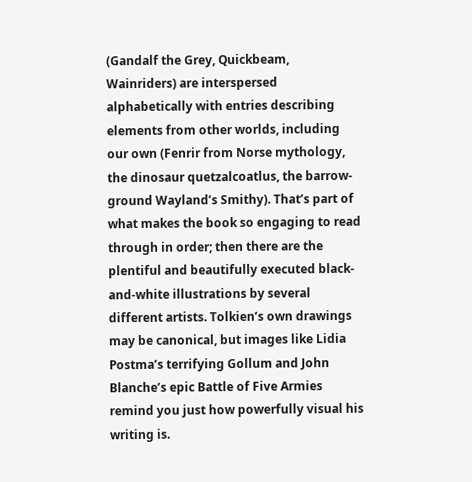(Gandalf the Grey, Quickbeam, Wainriders) are interspersed alphabetically with entries describing elements from other worlds, including our own (Fenrir from Norse mythology, the dinosaur quetzalcoatlus, the barrow-ground Wayland’s Smithy). That’s part of what makes the book so engaging to read through in order; then there are the plentiful and beautifully executed black-and-white illustrations by several different artists. Tolkien’s own drawings may be canonical, but images like Lidia Postma’s terrifying Gollum and John Blanche’s epic Battle of Five Armies remind you just how powerfully visual his writing is.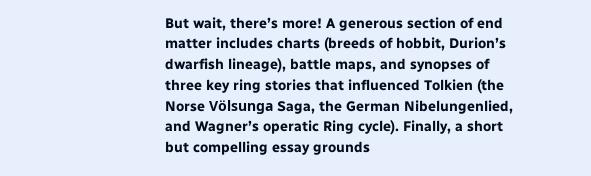But wait, there’s more! A generous section of end matter includes charts (breeds of hobbit, Durion’s dwarfish lineage), battle maps, and synopses of three key ring stories that influenced Tolkien (the Norse Völsunga Saga, the German Nibelungenlied, and Wagner’s operatic Ring cycle). Finally, a short but compelling essay grounds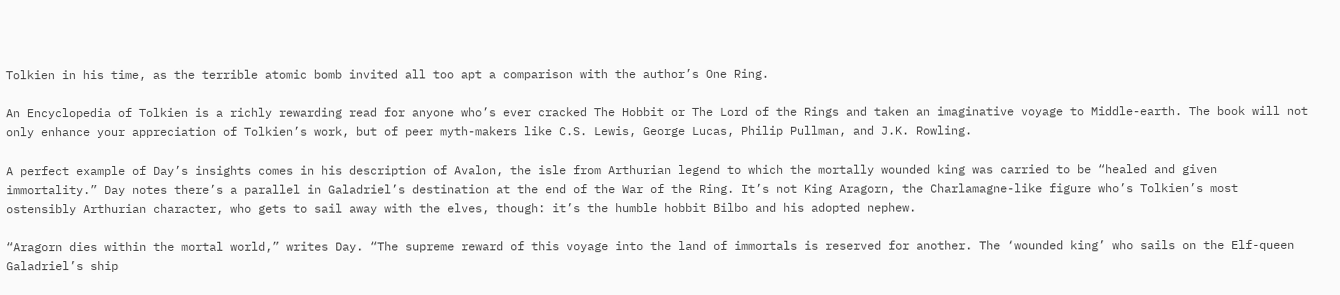Tolkien in his time, as the terrible atomic bomb invited all too apt a comparison with the author’s One Ring.

An Encyclopedia of Tolkien is a richly rewarding read for anyone who’s ever cracked The Hobbit or The Lord of the Rings and taken an imaginative voyage to Middle-earth. The book will not only enhance your appreciation of Tolkien’s work, but of peer myth-makers like C.S. Lewis, George Lucas, Philip Pullman, and J.K. Rowling.

A perfect example of Day’s insights comes in his description of Avalon, the isle from Arthurian legend to which the mortally wounded king was carried to be “healed and given immortality.” Day notes there’s a parallel in Galadriel’s destination at the end of the War of the Ring. It’s not King Aragorn, the Charlamagne-like figure who’s Tolkien’s most ostensibly Arthurian character, who gets to sail away with the elves, though: it’s the humble hobbit Bilbo and his adopted nephew.

“Aragorn dies within the mortal world,” writes Day. “The supreme reward of this voyage into the land of immortals is reserved for another. The ‘wounded king’ who sails on the Elf-queen Galadriel’s ship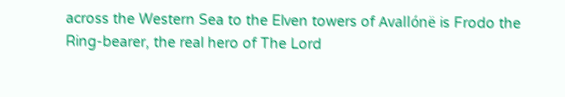across the Western Sea to the Elven towers of Avallónë is Frodo the Ring-bearer, the real hero of The Lord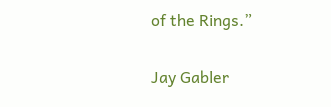of the Rings.”

Jay Gabler